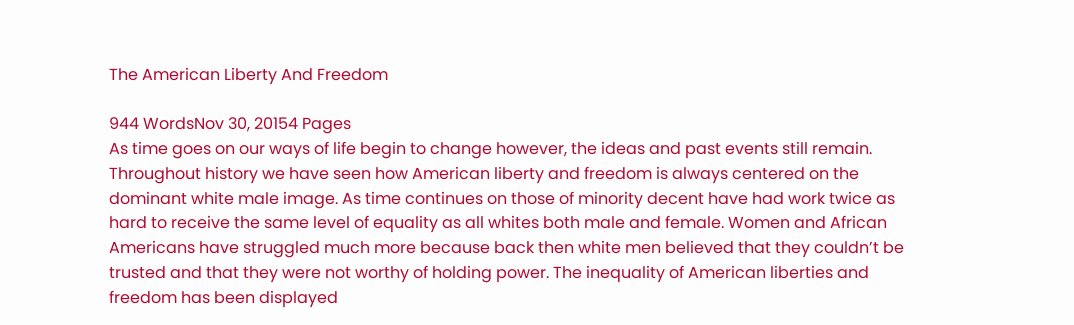The American Liberty And Freedom

944 WordsNov 30, 20154 Pages
As time goes on our ways of life begin to change however, the ideas and past events still remain. Throughout history we have seen how American liberty and freedom is always centered on the dominant white male image. As time continues on those of minority decent have had work twice as hard to receive the same level of equality as all whites both male and female. Women and African Americans have struggled much more because back then white men believed that they couldn’t be trusted and that they were not worthy of holding power. The inequality of American liberties and freedom has been displayed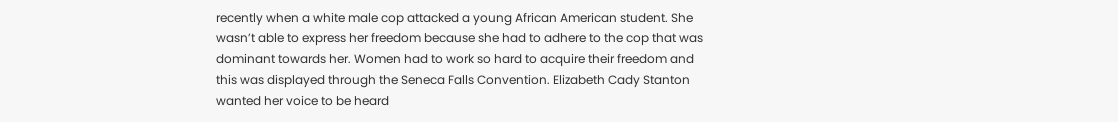recently when a white male cop attacked a young African American student. She wasn’t able to express her freedom because she had to adhere to the cop that was dominant towards her. Women had to work so hard to acquire their freedom and this was displayed through the Seneca Falls Convention. Elizabeth Cady Stanton wanted her voice to be heard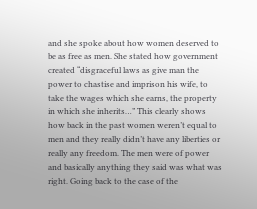and she spoke about how women deserved to be as free as men. She stated how government created “disgraceful laws as give man the power to chastise and imprison his wife, to take the wages which she earns, the property in which she inherits…” This clearly shows how back in the past women weren’t equal to men and they really didn’t have any liberties or really any freedom. The men were of power and basically anything they said was what was right. Going back to the case of the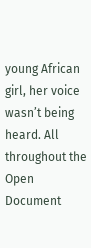young African girl, her voice wasn’t being heard. All throughout the
Open Document